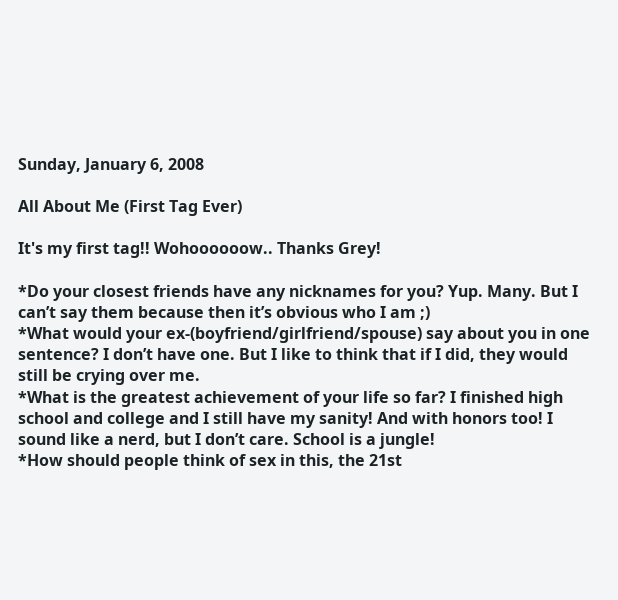Sunday, January 6, 2008

All About Me (First Tag Ever)

It's my first tag!! Wohoooooow.. Thanks Grey!

*Do your closest friends have any nicknames for you? Yup. Many. But I can’t say them because then it’s obvious who I am ;)
*What would your ex-(boyfriend/girlfriend/spouse) say about you in one sentence? I don’t have one. But I like to think that if I did, they would still be crying over me.
*What is the greatest achievement of your life so far? I finished high school and college and I still have my sanity! And with honors too! I sound like a nerd, but I don’t care. School is a jungle!
*How should people think of sex in this, the 21st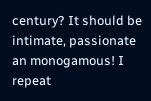century? It should be intimate, passionate an monogamous! I repeat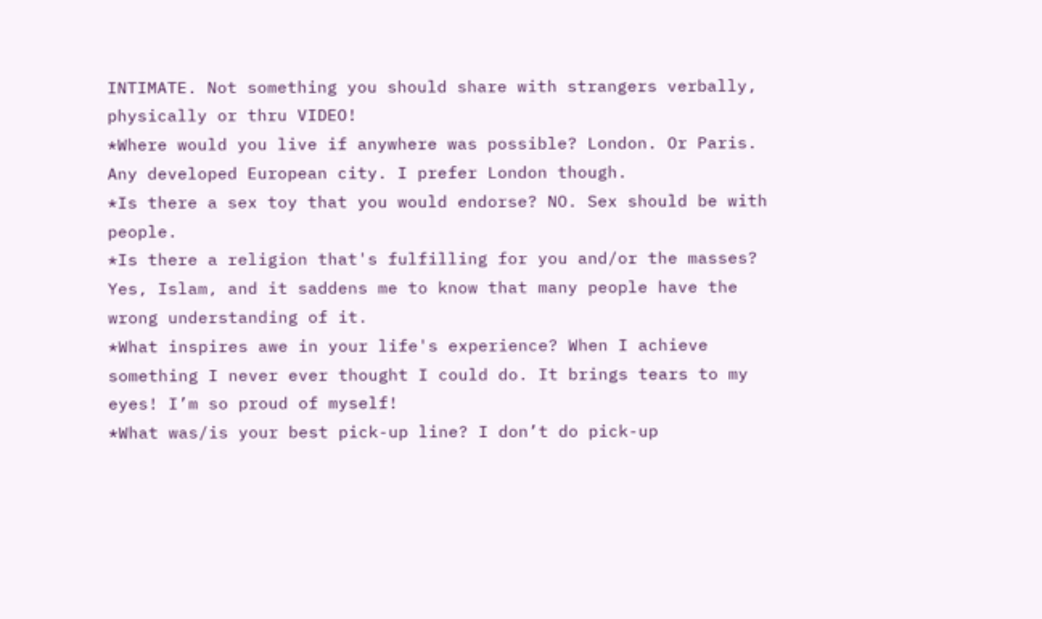INTIMATE. Not something you should share with strangers verbally, physically or thru VIDEO!
*Where would you live if anywhere was possible? London. Or Paris. Any developed European city. I prefer London though.
*Is there a sex toy that you would endorse? NO. Sex should be with people.
*Is there a religion that's fulfilling for you and/or the masses? Yes, Islam, and it saddens me to know that many people have the wrong understanding of it.
*What inspires awe in your life's experience? When I achieve something I never ever thought I could do. It brings tears to my eyes! I’m so proud of myself!
*What was/is your best pick-up line? I don’t do pick-up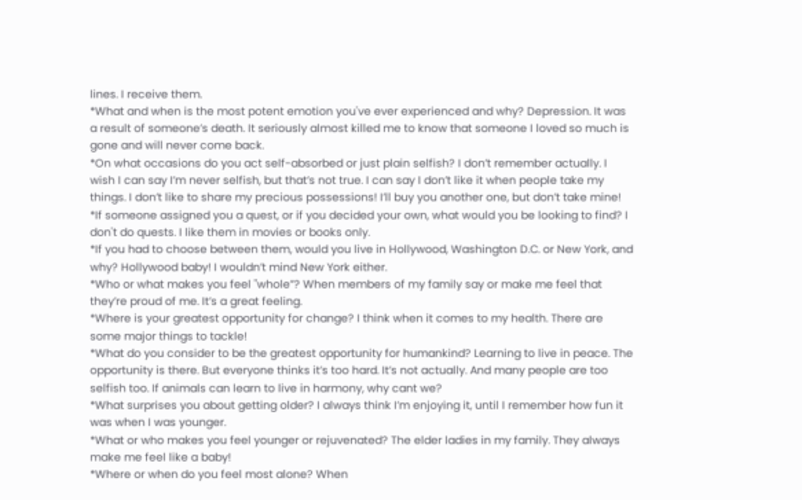lines. I receive them.
*What and when is the most potent emotion you've ever experienced and why? Depression. It was a result of someone’s death. It seriously almost killed me to know that someone I loved so much is gone and will never come back.
*On what occasions do you act self-absorbed or just plain selfish? I don’t remember actually. I wish I can say I’m never selfish, but that’s not true. I can say I don’t like it when people take my things. I don’t like to share my precious possessions! I’ll buy you another one, but don’t take mine!
*If someone assigned you a quest, or if you decided your own, what would you be looking to find? I don't do quests. I like them in movies or books only.
*If you had to choose between them, would you live in Hollywood, Washington D.C. or New York, and why? Hollywood baby! I wouldn’t mind New York either.
*Who or what makes you feel "whole”? When members of my family say or make me feel that they’re proud of me. It’s a great feeling.
*Where is your greatest opportunity for change? I think when it comes to my health. There are some major things to tackle!
*What do you consider to be the greatest opportunity for humankind? Learning to live in peace. The opportunity is there. But everyone thinks it’s too hard. It’s not actually. And many people are too selfish too. If animals can learn to live in harmony, why cant we?
*What surprises you about getting older? I always think I’m enjoying it, until I remember how fun it was when I was younger.
*What or who makes you feel younger or rejuvenated? The elder ladies in my family. They always make me feel like a baby!
*Where or when do you feel most alone? When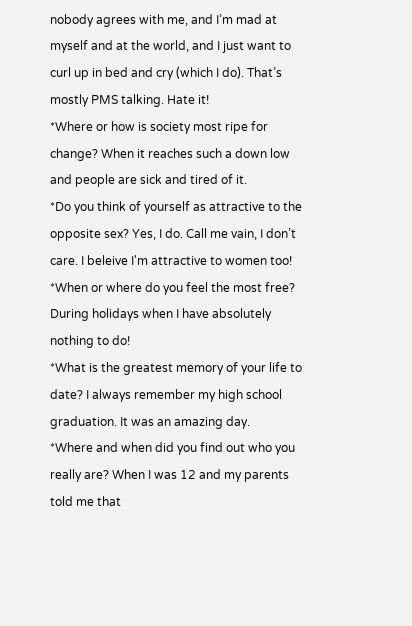nobody agrees with me, and I’m mad at myself and at the world, and I just want to curl up in bed and cry (which I do). That’s mostly PMS talking. Hate it!
*Where or how is society most ripe for change? When it reaches such a down low and people are sick and tired of it.
*Do you think of yourself as attractive to the opposite sex? Yes, I do. Call me vain, I don’t care. I beleive I'm attractive to women too!
*When or where do you feel the most free? During holidays when I have absolutely nothing to do!
*What is the greatest memory of your life to date? I always remember my high school graduation. It was an amazing day.
*Where and when did you find out who you really are? When I was 12 and my parents told me that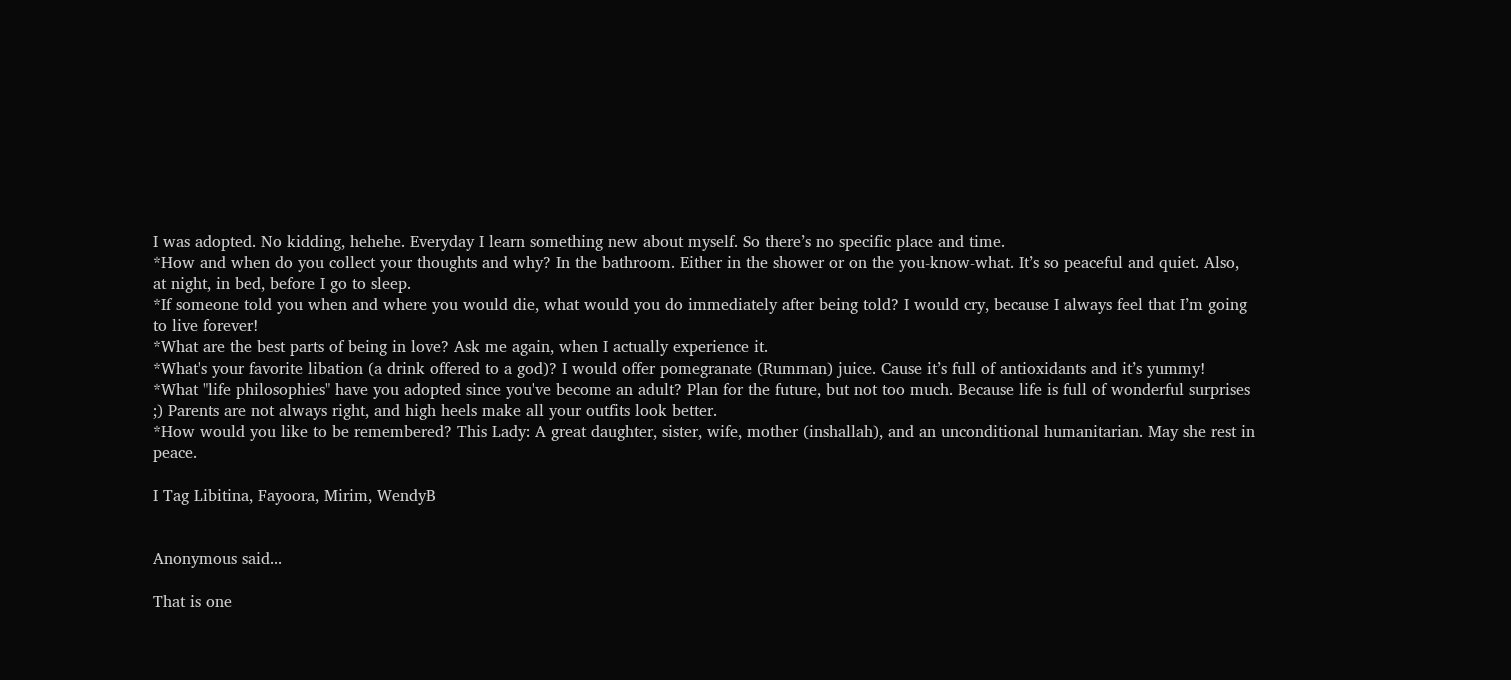I was adopted. No kidding, hehehe. Everyday I learn something new about myself. So there’s no specific place and time.
*How and when do you collect your thoughts and why? In the bathroom. Either in the shower or on the you-know-what. It’s so peaceful and quiet. Also, at night, in bed, before I go to sleep.
*If someone told you when and where you would die, what would you do immediately after being told? I would cry, because I always feel that I’m going to live forever!
*What are the best parts of being in love? Ask me again, when I actually experience it.
*What's your favorite libation (a drink offered to a god)? I would offer pomegranate (Rumman) juice. Cause it’s full of antioxidants and it’s yummy!
*What "life philosophies" have you adopted since you've become an adult? Plan for the future, but not too much. Because life is full of wonderful surprises ;) Parents are not always right, and high heels make all your outfits look better.
*How would you like to be remembered? This Lady: A great daughter, sister, wife, mother (inshallah), and an unconditional humanitarian. May she rest in peace.

I Tag Libitina, Fayoora, Mirim, WendyB


Anonymous said...

That is one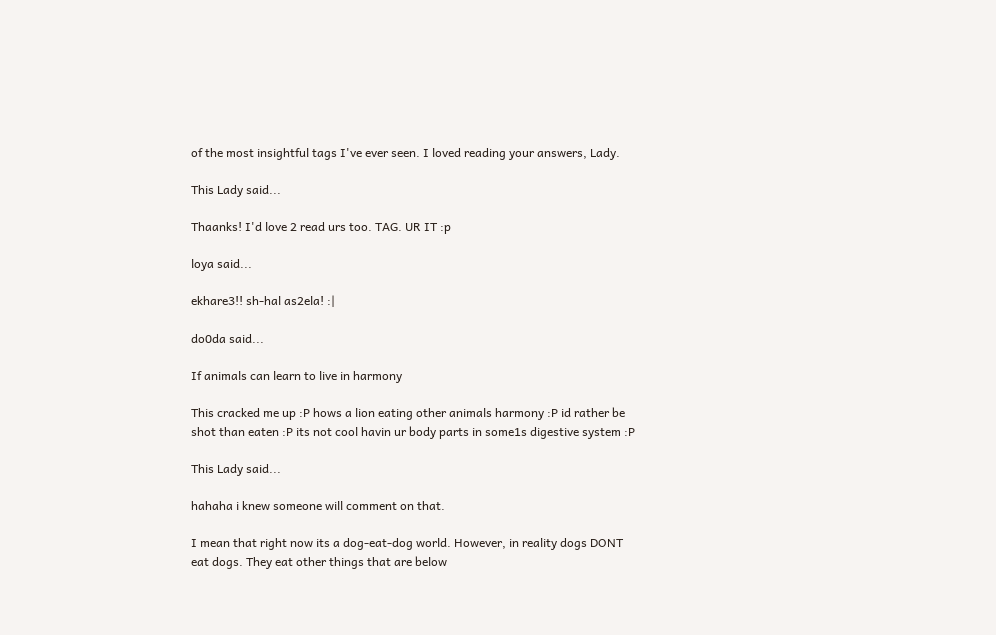of the most insightful tags I've ever seen. I loved reading your answers, Lady.

This Lady said...

Thaanks! I'd love 2 read urs too. TAG. UR IT :p

loya said...

ekhare3!! sh-hal as2ela! :|

do0da said...

If animals can learn to live in harmony

This cracked me up :P hows a lion eating other animals harmony :P id rather be shot than eaten :P its not cool havin ur body parts in some1s digestive system :P

This Lady said...

hahaha i knew someone will comment on that.

I mean that right now its a dog-eat-dog world. However, in reality dogs DONT eat dogs. They eat other things that are below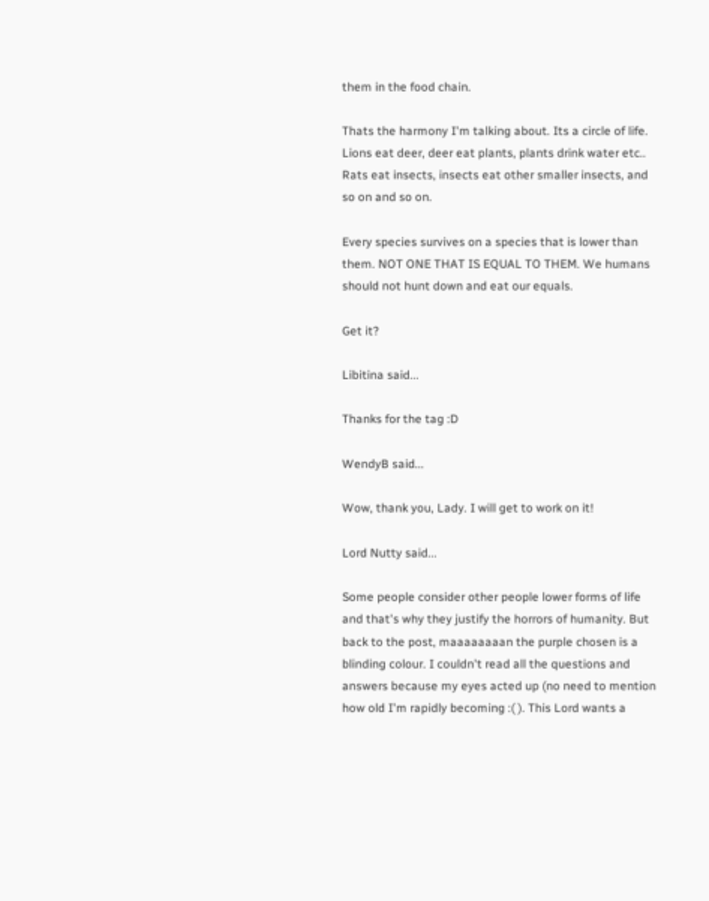them in the food chain.

Thats the harmony I'm talking about. Its a circle of life. Lions eat deer, deer eat plants, plants drink water etc.. Rats eat insects, insects eat other smaller insects, and so on and so on.

Every species survives on a species that is lower than them. NOT ONE THAT IS EQUAL TO THEM. We humans should not hunt down and eat our equals.

Get it?

Libitina said...

Thanks for the tag :D

WendyB said...

Wow, thank you, Lady. I will get to work on it!

Lord Nutty said...

Some people consider other people lower forms of life and that's why they justify the horrors of humanity. But back to the post, maaaaaaaan the purple chosen is a blinding colour. I couldn't read all the questions and answers because my eyes acted up (no need to mention how old I'm rapidly becoming :( ). This Lord wants a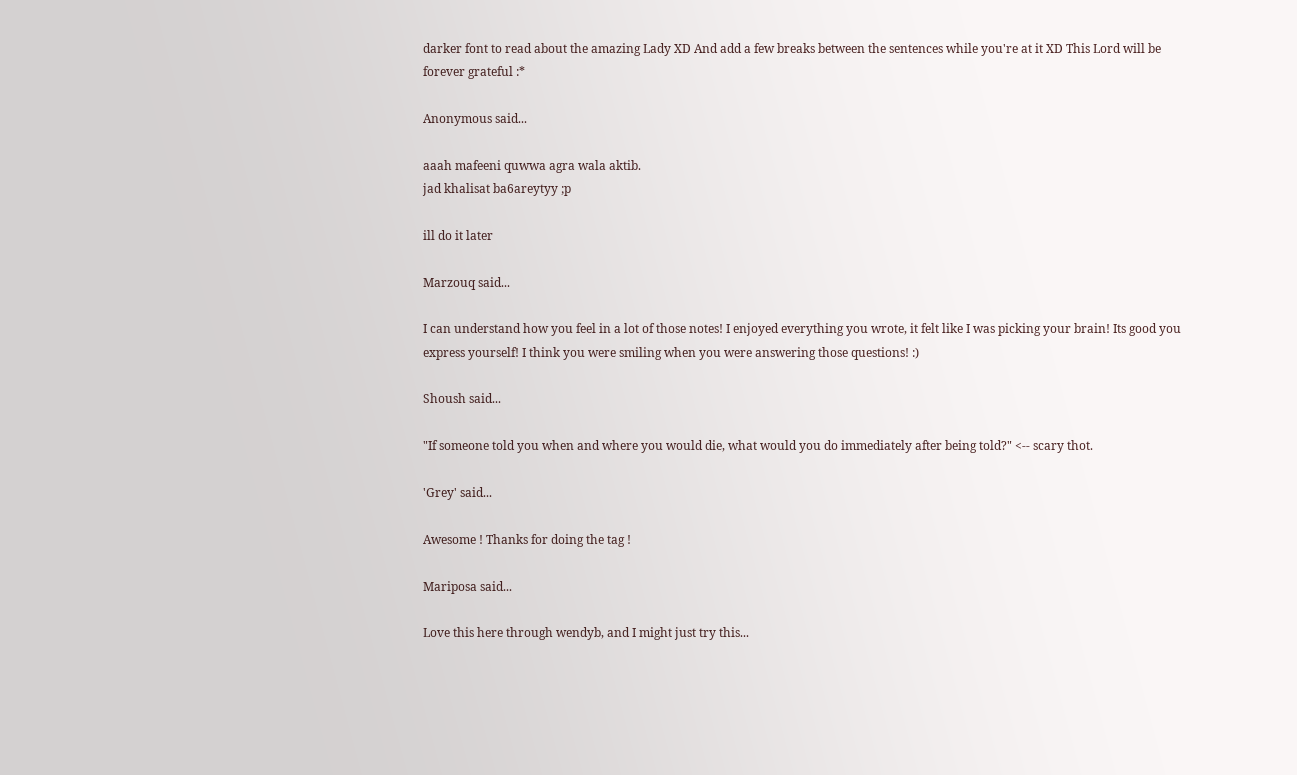darker font to read about the amazing Lady XD And add a few breaks between the sentences while you're at it XD This Lord will be forever grateful :*

Anonymous said...

aaah mafeeni quwwa agra wala aktib.
jad khalisat ba6areytyy ;p

ill do it later

Marzouq said...

I can understand how you feel in a lot of those notes! I enjoyed everything you wrote, it felt like I was picking your brain! Its good you express yourself! I think you were smiling when you were answering those questions! :)

Shoush said...

"If someone told you when and where you would die, what would you do immediately after being told?" <-- scary thot.

'Grey' said...

Awesome ! Thanks for doing the tag !

Mariposa said...

Love this here through wendyb, and I might just try this...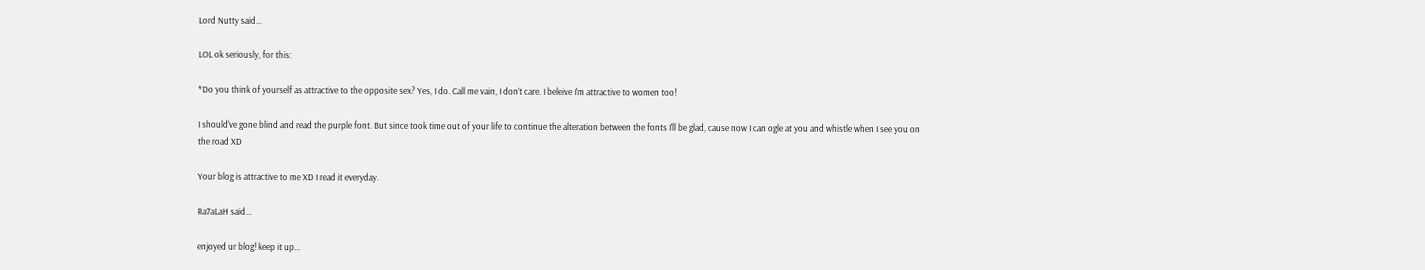Lord Nutty said...

LOL ok seriously, for this:

*Do you think of yourself as attractive to the opposite sex? Yes, I do. Call me vain, I don’t care. I beleive I'm attractive to women too!

I should've gone blind and read the purple font. But since took time out of your life to continue the alteration between the fonts I'll be glad, cause now I can ogle at you and whistle when I see you on the road XD

Your blog is attractive to me XD I read it everyday.

Ra7aLaH said...

enjoyed ur blog! keep it up...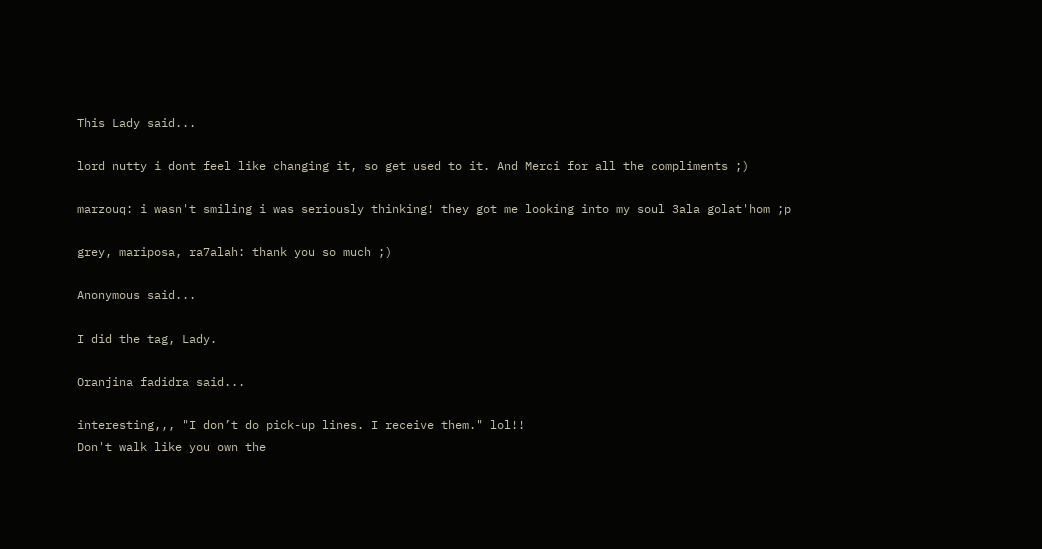This Lady said...

lord nutty i dont feel like changing it, so get used to it. And Merci for all the compliments ;)

marzouq: i wasn't smiling i was seriously thinking! they got me looking into my soul 3ala golat'hom ;p

grey, mariposa, ra7alah: thank you so much ;)

Anonymous said...

I did the tag, Lady.

Oranjina fadidra said...

interesting,,, "I don’t do pick-up lines. I receive them." lol!!
Don't walk like you own the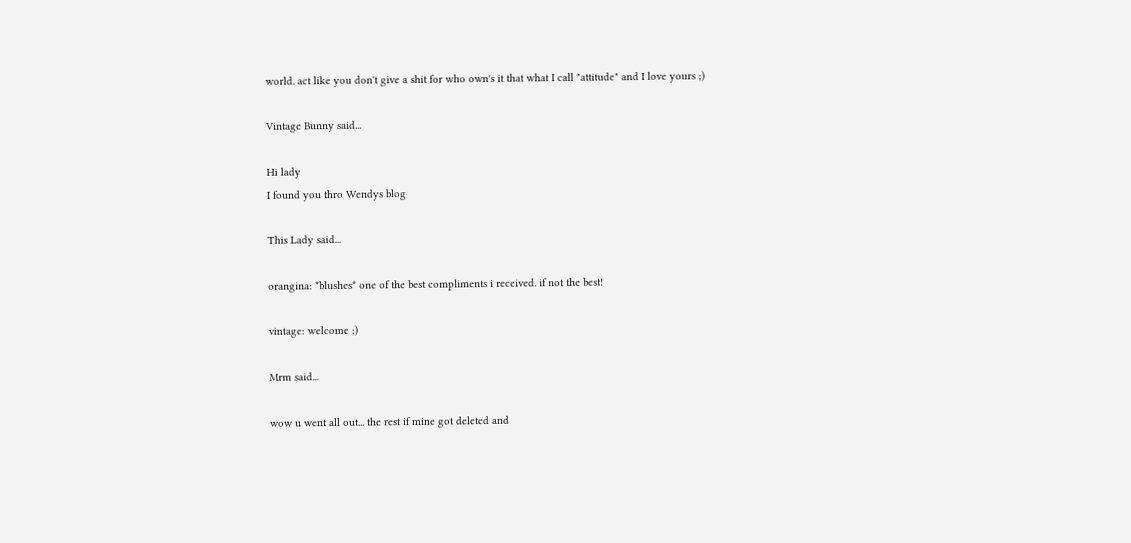world. act like you don't give a shit for who own's it that what I call "attitude" and I love yours ;)

Vintage Bunny said...

Hi lady
I found you thro Wendys blog

This Lady said...

orangina: *blushes* one of the best compliments i received. if not the best!

vintage: welcome ;)

Mrm said...

wow u went all out... the rest if mine got deleted and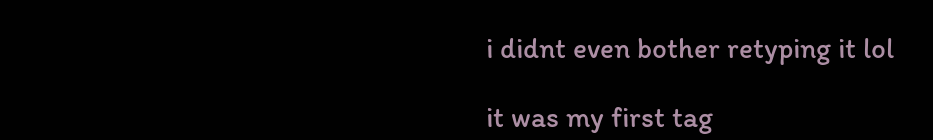i didnt even bother retyping it lol

it was my first tag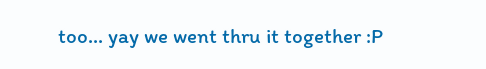too... yay we went thru it together :P